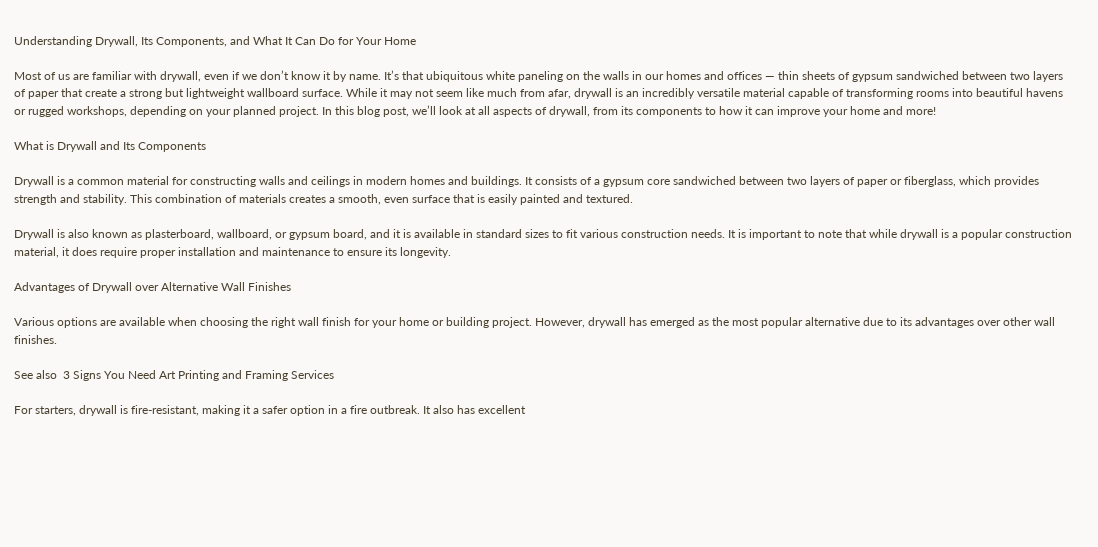Understanding Drywall, Its Components, and What It Can Do for Your Home

Most of us are familiar with drywall, even if we don’t know it by name. It’s that ubiquitous white paneling on the walls in our homes and offices — thin sheets of gypsum sandwiched between two layers of paper that create a strong but lightweight wallboard surface. While it may not seem like much from afar, drywall is an incredibly versatile material capable of transforming rooms into beautiful havens or rugged workshops, depending on your planned project. In this blog post, we’ll look at all aspects of drywall, from its components to how it can improve your home and more!

What is Drywall and Its Components

Drywall is a common material for constructing walls and ceilings in modern homes and buildings. It consists of a gypsum core sandwiched between two layers of paper or fiberglass, which provides strength and stability. This combination of materials creates a smooth, even surface that is easily painted and textured.

Drywall is also known as plasterboard, wallboard, or gypsum board, and it is available in standard sizes to fit various construction needs. It is important to note that while drywall is a popular construction material, it does require proper installation and maintenance to ensure its longevity.

Advantages of Drywall over Alternative Wall Finishes

Various options are available when choosing the right wall finish for your home or building project. However, drywall has emerged as the most popular alternative due to its advantages over other wall finishes.

See also  3 Signs You Need Art Printing and Framing Services

For starters, drywall is fire-resistant, making it a safer option in a fire outbreak. It also has excellent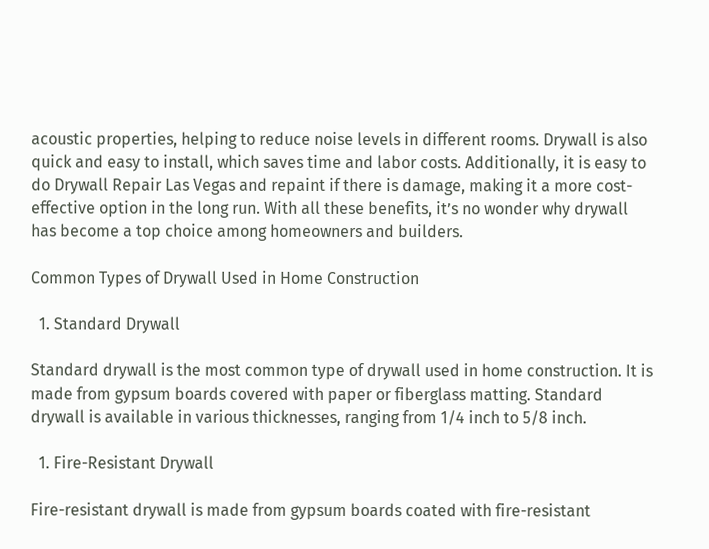acoustic properties, helping to reduce noise levels in different rooms. Drywall is also quick and easy to install, which saves time and labor costs. Additionally, it is easy to do Drywall Repair Las Vegas and repaint if there is damage, making it a more cost-effective option in the long run. With all these benefits, it’s no wonder why drywall has become a top choice among homeowners and builders.

Common Types of Drywall Used in Home Construction

  1. Standard Drywall

Standard drywall is the most common type of drywall used in home construction. It is made from gypsum boards covered with paper or fiberglass matting. Standard drywall is available in various thicknesses, ranging from 1/4 inch to 5/8 inch.

  1. Fire-Resistant Drywall

Fire-resistant drywall is made from gypsum boards coated with fire-resistant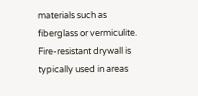materials such as fiberglass or vermiculite. Fire-resistant drywall is typically used in areas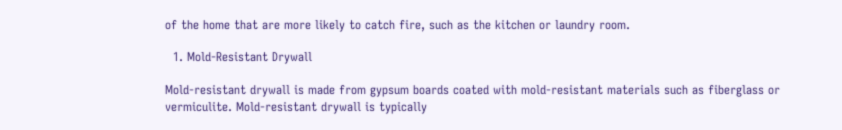of the home that are more likely to catch fire, such as the kitchen or laundry room.

  1. Mold-Resistant Drywall

Mold-resistant drywall is made from gypsum boards coated with mold-resistant materials such as fiberglass or vermiculite. Mold-resistant drywall is typically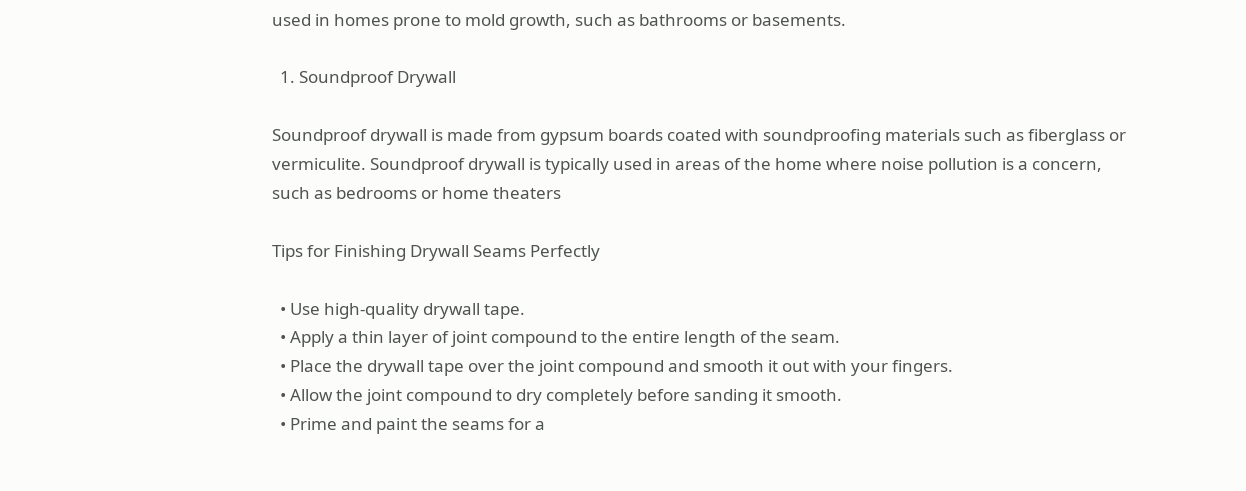used in homes prone to mold growth, such as bathrooms or basements.

  1. Soundproof Drywall

Soundproof drywall is made from gypsum boards coated with soundproofing materials such as fiberglass or vermiculite. Soundproof drywall is typically used in areas of the home where noise pollution is a concern, such as bedrooms or home theaters

Tips for Finishing Drywall Seams Perfectly

  • Use high-quality drywall tape.
  • Apply a thin layer of joint compound to the entire length of the seam.
  • Place the drywall tape over the joint compound and smooth it out with your fingers.
  • Allow the joint compound to dry completely before sanding it smooth.
  • Prime and paint the seams for a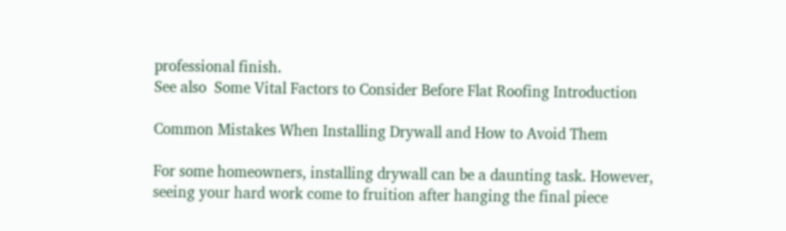professional finish.
See also  Some Vital Factors to Consider Before Flat Roofing Introduction

Common Mistakes When Installing Drywall and How to Avoid Them

For some homeowners, installing drywall can be a daunting task. However, seeing your hard work come to fruition after hanging the final piece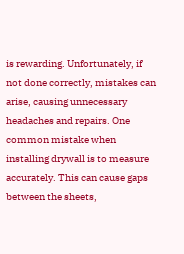is rewarding. Unfortunately, if not done correctly, mistakes can arise, causing unnecessary headaches and repairs. One common mistake when installing drywall is to measure accurately. This can cause gaps between the sheets,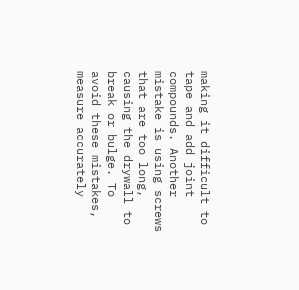making it difficult to tape and add joint compounds. Another mistake is using screws that are too long, causing the drywall to break or bulge. To avoid these mistakes, measure accurately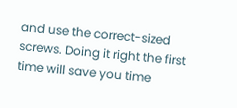and use the correct-sized screws. Doing it right the first time will save you time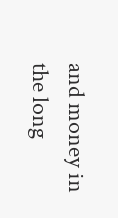and money in the long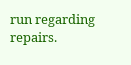run regarding repairs.